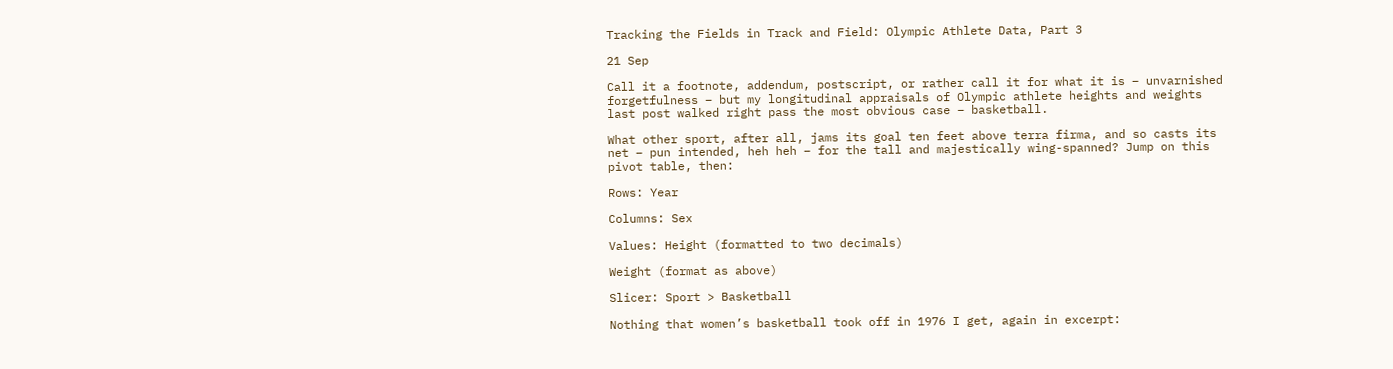Tracking the Fields in Track and Field: Olympic Athlete Data, Part 3

21 Sep

Call it a footnote, addendum, postscript, or rather call it for what it is – unvarnished forgetfulness – but my longitudinal appraisals of Olympic athlete heights and weights last post walked right pass the most obvious case – basketball.

What other sport, after all, jams its goal ten feet above terra firma, and so casts its net – pun intended, heh heh – for the tall and majestically wing-spanned? Jump on this pivot table, then:

Rows: Year

Columns: Sex

Values: Height (formatted to two decimals)

Weight (format as above)

Slicer: Sport > Basketball

Nothing that women’s basketball took off in 1976 I get, again in excerpt: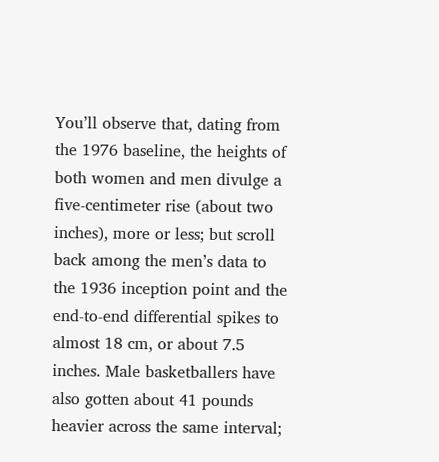You’ll observe that, dating from the 1976 baseline, the heights of both women and men divulge a five-centimeter rise (about two inches), more or less; but scroll back among the men’s data to the 1936 inception point and the end-to-end differential spikes to almost 18 cm, or about 7.5 inches. Male basketballers have also gotten about 41 pounds heavier across the same interval;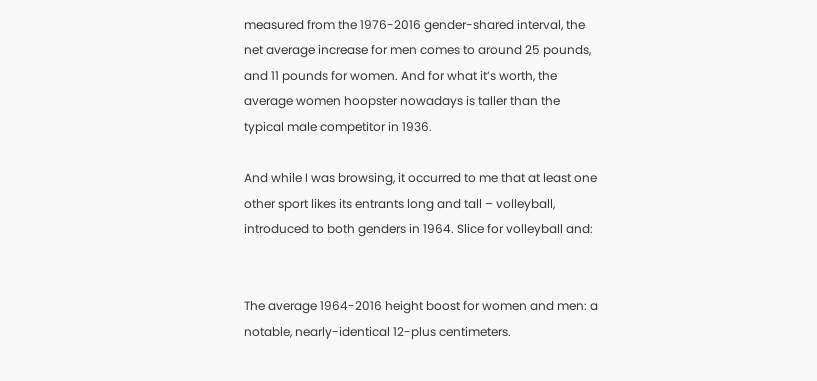measured from the 1976-2016 gender-shared interval, the net average increase for men comes to around 25 pounds, and 11 pounds for women. And for what it’s worth, the average women hoopster nowadays is taller than the typical male competitor in 1936.

And while I was browsing, it occurred to me that at least one other sport likes its entrants long and tall – volleyball, introduced to both genders in 1964. Slice for volleyball and:


The average 1964-2016 height boost for women and men: a notable, nearly-identical 12-plus centimeters.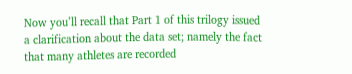Now you’ll recall that Part 1 of this trilogy issued a clarification about the data set; namely the fact that many athletes are recorded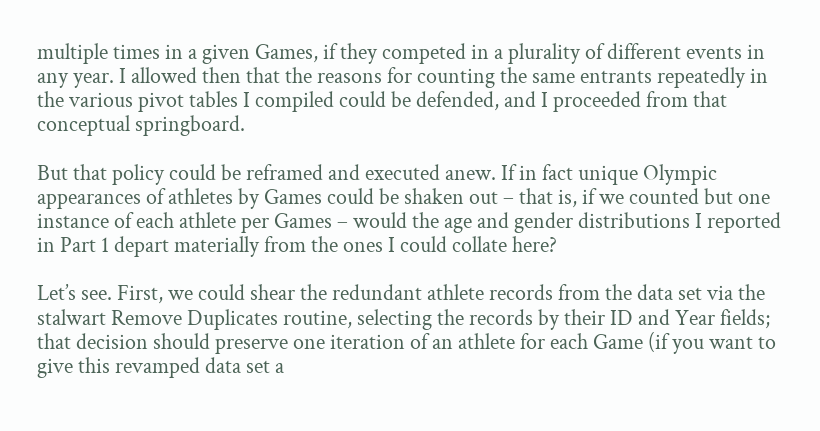multiple times in a given Games, if they competed in a plurality of different events in any year. I allowed then that the reasons for counting the same entrants repeatedly in the various pivot tables I compiled could be defended, and I proceeded from that conceptual springboard.

But that policy could be reframed and executed anew. If in fact unique Olympic appearances of athletes by Games could be shaken out – that is, if we counted but one instance of each athlete per Games – would the age and gender distributions I reported in Part 1 depart materially from the ones I could collate here?

Let’s see. First, we could shear the redundant athlete records from the data set via the stalwart Remove Duplicates routine, selecting the records by their ID and Year fields; that decision should preserve one iteration of an athlete for each Game (if you want to give this revamped data set a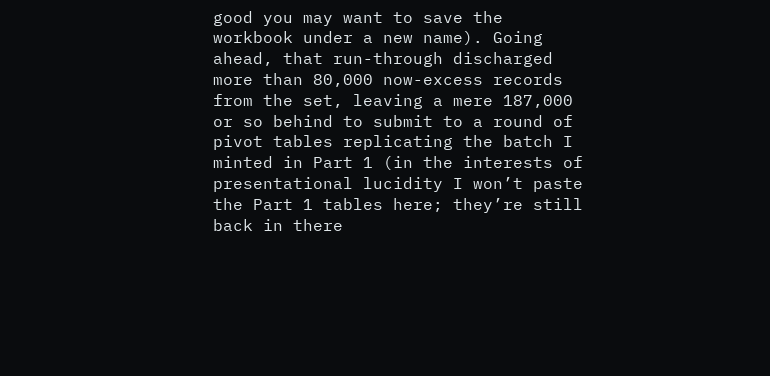good you may want to save the workbook under a new name). Going ahead, that run-through discharged more than 80,000 now-excess records from the set, leaving a mere 187,000 or so behind to submit to a round of pivot tables replicating the batch I minted in Part 1 (in the interests of presentational lucidity I won’t paste the Part 1 tables here; they’re still back in there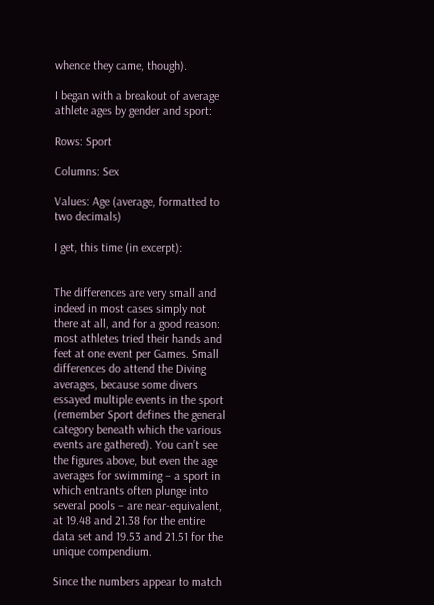whence they came, though).

I began with a breakout of average athlete ages by gender and sport:

Rows: Sport

Columns: Sex

Values: Age (average, formatted to two decimals)

I get, this time (in excerpt):


The differences are very small and indeed in most cases simply not there at all, and for a good reason: most athletes tried their hands and feet at one event per Games. Small differences do attend the Diving averages, because some divers essayed multiple events in the sport (remember Sport defines the general category beneath which the various events are gathered). You can’t see the figures above, but even the age averages for swimming – a sport in which entrants often plunge into several pools – are near-equivalent, at 19.48 and 21.38 for the entire data set and 19.53 and 21.51 for the unique compendium.

Since the numbers appear to match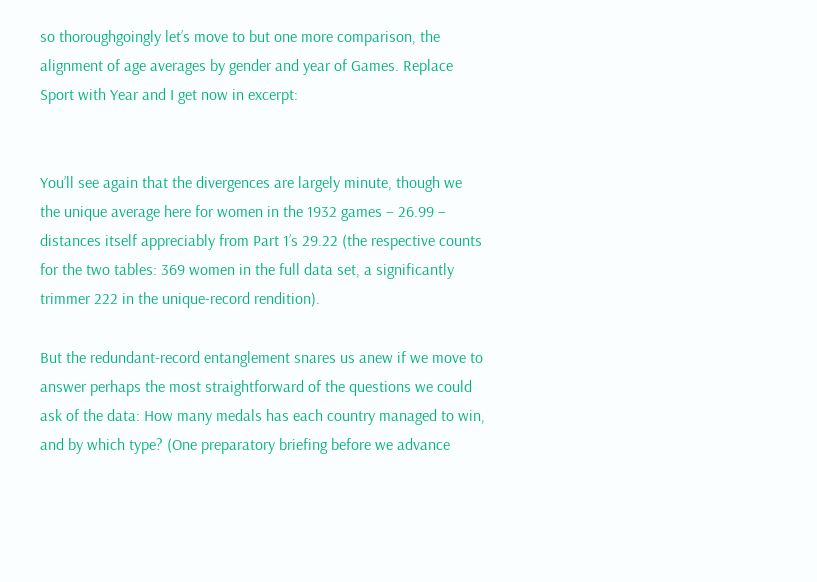so thoroughgoingly let’s move to but one more comparison, the alignment of age averages by gender and year of Games. Replace Sport with Year and I get now in excerpt:


You’ll see again that the divergences are largely minute, though we the unique average here for women in the 1932 games – 26.99 – distances itself appreciably from Part 1’s 29.22 (the respective counts for the two tables: 369 women in the full data set, a significantly trimmer 222 in the unique-record rendition).

But the redundant-record entanglement snares us anew if we move to answer perhaps the most straightforward of the questions we could ask of the data: How many medals has each country managed to win, and by which type? (One preparatory briefing before we advance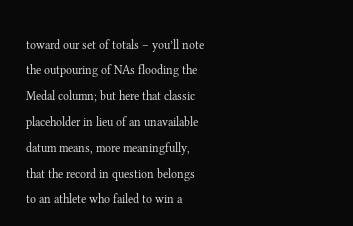toward our set of totals – you’ll note the outpouring of NAs flooding the Medal column; but here that classic placeholder in lieu of an unavailable datum means, more meaningfully, that the record in question belongs to an athlete who failed to win a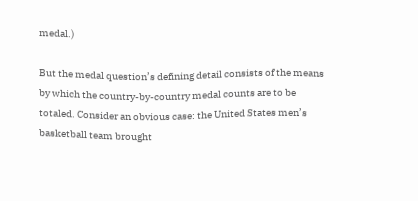medal.)

But the medal question’s defining detail consists of the means by which the country-by-country medal counts are to be totaled. Consider an obvious case: the United States men’s basketball team brought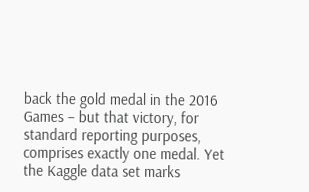back the gold medal in the 2016 Games – but that victory, for standard reporting purposes, comprises exactly one medal. Yet the Kaggle data set marks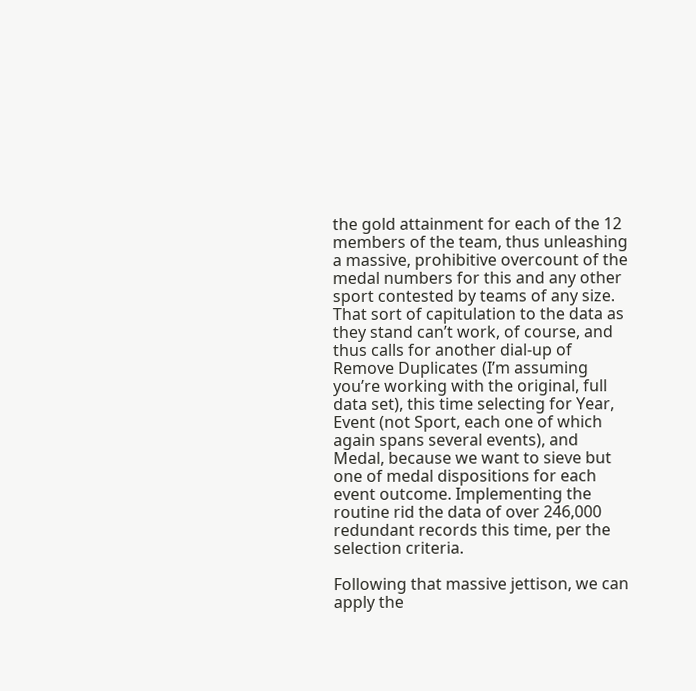the gold attainment for each of the 12 members of the team, thus unleashing a massive, prohibitive overcount of the medal numbers for this and any other sport contested by teams of any size. That sort of capitulation to the data as they stand can’t work, of course, and thus calls for another dial-up of Remove Duplicates (I’m assuming you’re working with the original, full data set), this time selecting for Year, Event (not Sport, each one of which again spans several events), and Medal, because we want to sieve but one of medal dispositions for each event outcome. Implementing the routine rid the data of over 246,000 redundant records this time, per the selection criteria.

Following that massive jettison, we can apply the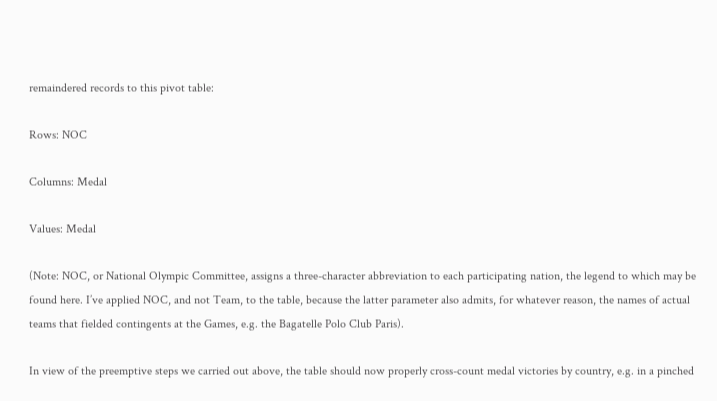remaindered records to this pivot table:

Rows: NOC

Columns: Medal

Values: Medal

(Note: NOC, or National Olympic Committee, assigns a three-character abbreviation to each participating nation, the legend to which may be found here. I’ve applied NOC, and not Team, to the table, because the latter parameter also admits, for whatever reason, the names of actual teams that fielded contingents at the Games, e.g. the Bagatelle Polo Club Paris).

In view of the preemptive steps we carried out above, the table should now properly cross-count medal victories by country, e.g. in a pinched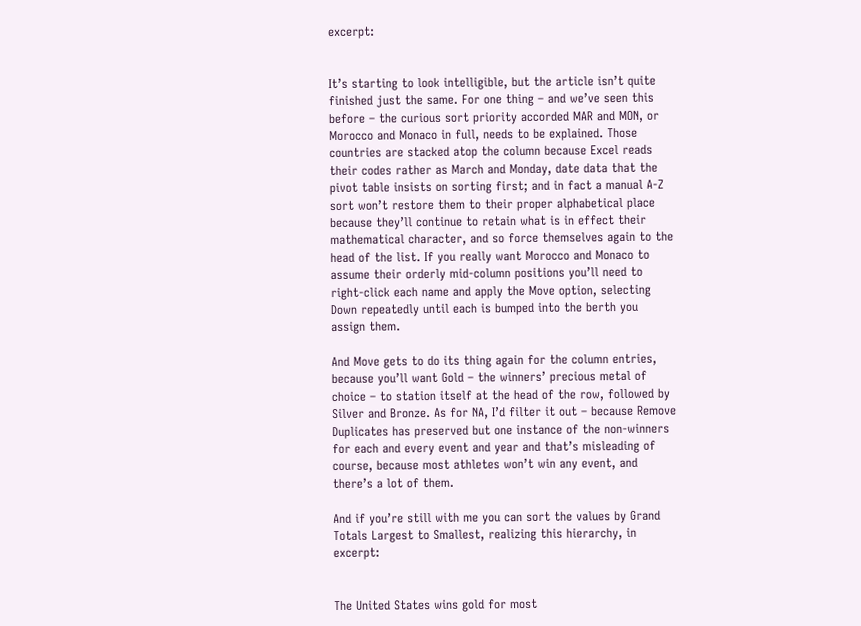excerpt:


It’s starting to look intelligible, but the article isn’t quite finished just the same. For one thing – and we’ve seen this before – the curious sort priority accorded MAR and MON, or Morocco and Monaco in full, needs to be explained. Those countries are stacked atop the column because Excel reads their codes rather as March and Monday, date data that the pivot table insists on sorting first; and in fact a manual A-Z sort won’t restore them to their proper alphabetical place because they’ll continue to retain what is in effect their mathematical character, and so force themselves again to the head of the list. If you really want Morocco and Monaco to assume their orderly mid-column positions you’ll need to right-click each name and apply the Move option, selecting Down repeatedly until each is bumped into the berth you assign them.

And Move gets to do its thing again for the column entries, because you’ll want Gold – the winners’ precious metal of choice – to station itself at the head of the row, followed by Silver and Bronze. As for NA, I’d filter it out – because Remove Duplicates has preserved but one instance of the non-winners for each and every event and year and that’s misleading of course, because most athletes won’t win any event, and there’s a lot of them.

And if you’re still with me you can sort the values by Grand Totals Largest to Smallest, realizing this hierarchy, in excerpt:


The United States wins gold for most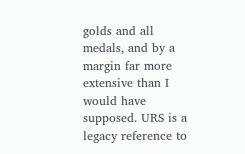golds and all medals, and by a margin far more extensive than I would have supposed. URS is a legacy reference to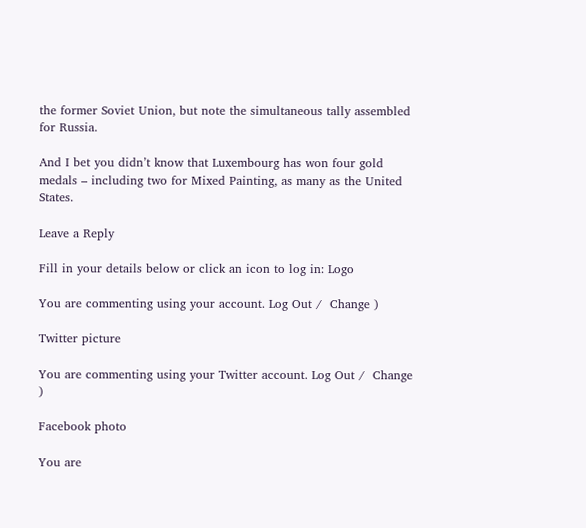the former Soviet Union, but note the simultaneous tally assembled for Russia.

And I bet you didn’t know that Luxembourg has won four gold medals – including two for Mixed Painting, as many as the United States.

Leave a Reply

Fill in your details below or click an icon to log in: Logo

You are commenting using your account. Log Out /  Change )

Twitter picture

You are commenting using your Twitter account. Log Out /  Change )

Facebook photo

You are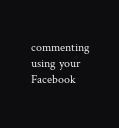commenting using your Facebook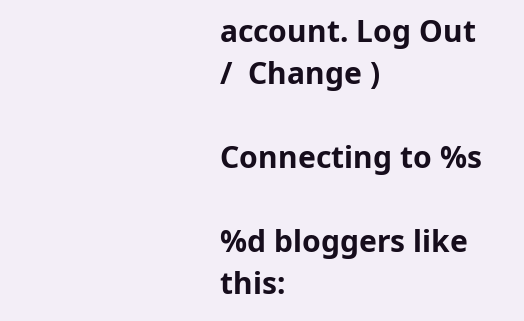account. Log Out /  Change )

Connecting to %s

%d bloggers like this: